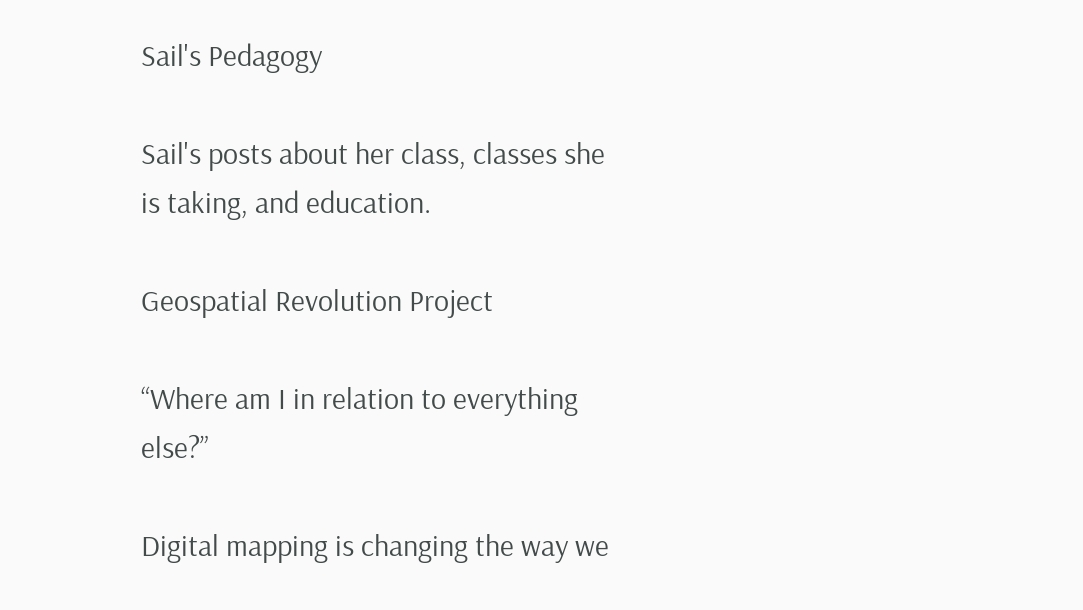Sail's Pedagogy

Sail's posts about her class, classes she is taking, and education.

Geospatial Revolution Project

“Where am I in relation to everything else?”

Digital mapping is changing the way we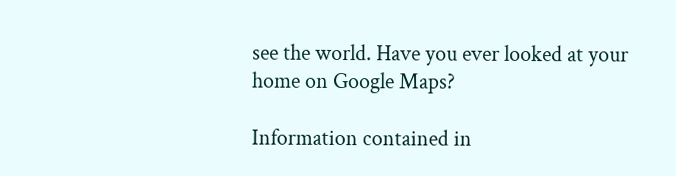see the world. Have you ever looked at your home on Google Maps?

Information contained in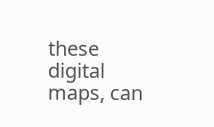these digital maps, can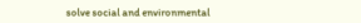solve social and environmental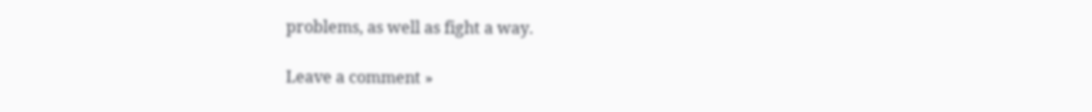problems, as well as fight a way.

Leave a comment »